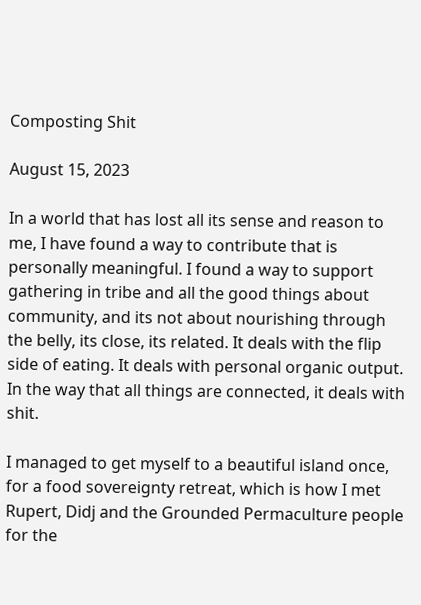Composting Shit

August 15, 2023

In a world that has lost all its sense and reason to me, I have found a way to contribute that is personally meaningful. I found a way to support gathering in tribe and all the good things about community, and its not about nourishing through the belly, its close, its related. It deals with the flip side of eating. It deals with personal organic output. In the way that all things are connected, it deals with shit.

I managed to get myself to a beautiful island once, for a food sovereignty retreat, which is how I met Rupert, Didj and the Grounded Permaculture people for the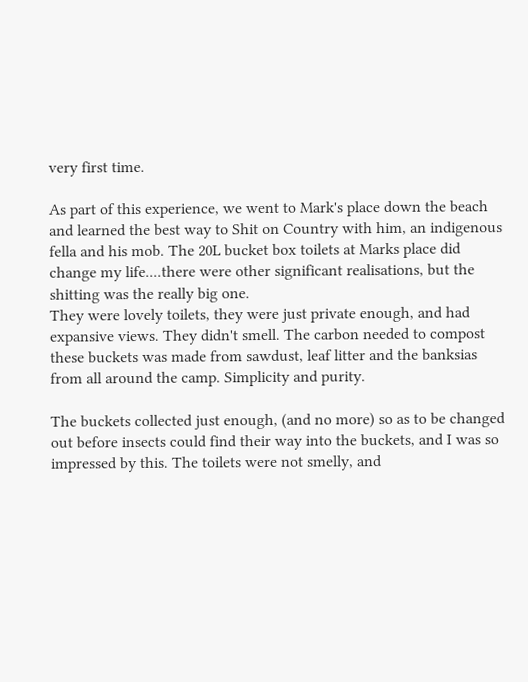very first time.

As part of this experience, we went to Mark's place down the beach and learned the best way to Shit on Country with him, an indigenous fella and his mob. The 20L bucket box toilets at Marks place did change my life....there were other significant realisations, but the shitting was the really big one.
They were lovely toilets, they were just private enough, and had expansive views. They didn't smell. The carbon needed to compost these buckets was made from sawdust, leaf litter and the banksias from all around the camp. Simplicity and purity.

The buckets collected just enough, (and no more) so as to be changed out before insects could find their way into the buckets, and I was so impressed by this. The toilets were not smelly, and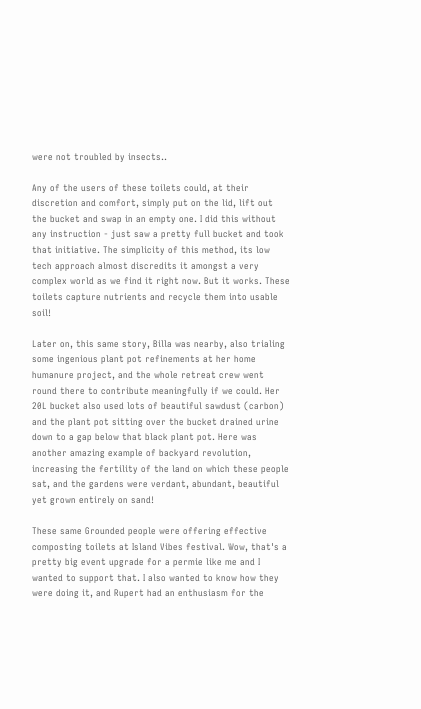were not troubled by insects..

Any of the users of these toilets could, at their discretion and comfort, simply put on the lid, lift out the bucket and swap in an empty one. I did this without any instruction - just saw a pretty full bucket and took that initiative. The simplicity of this method, its low tech approach almost discredits it amongst a very complex world as we find it right now. But it works. These toilets capture nutrients and recycle them into usable soil!

Later on, this same story, Billa was nearby, also trialing some ingenious plant pot refinements at her home humanure project, and the whole retreat crew went round there to contribute meaningfully if we could. Her 20L bucket also used lots of beautiful sawdust (carbon) and the plant pot sitting over the bucket drained urine down to a gap below that black plant pot. Here was another amazing example of backyard revolution, increasing the fertility of the land on which these people sat, and the gardens were verdant, abundant, beautiful yet grown entirely on sand!

These same Grounded people were offering effective composting toilets at Island Vibes festival. Wow, that's a pretty big event upgrade for a permie like me and I wanted to support that. I also wanted to know how they were doing it, and Rupert had an enthusiasm for the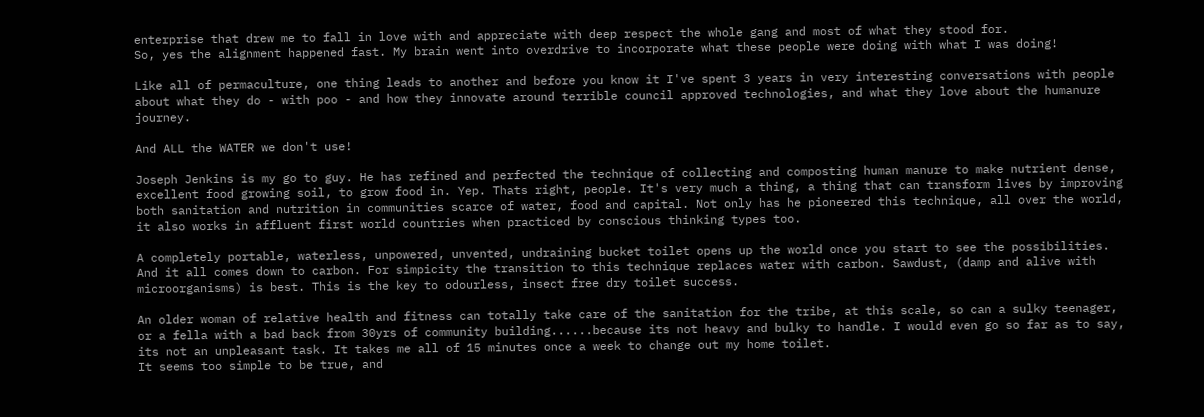enterprise that drew me to fall in love with and appreciate with deep respect the whole gang and most of what they stood for.
So, yes the alignment happened fast. My brain went into overdrive to incorporate what these people were doing with what I was doing!

Like all of permaculture, one thing leads to another and before you know it I've spent 3 years in very interesting conversations with people about what they do - with poo - and how they innovate around terrible council approved technologies, and what they love about the humanure journey.

And ALL the WATER we don't use!

Joseph Jenkins is my go to guy. He has refined and perfected the technique of collecting and composting human manure to make nutrient dense, excellent food growing soil, to grow food in. Yep. Thats right, people. It's very much a thing, a thing that can transform lives by improving both sanitation and nutrition in communities scarce of water, food and capital. Not only has he pioneered this technique, all over the world, it also works in affluent first world countries when practiced by conscious thinking types too.

A completely portable, waterless, unpowered, unvented, undraining bucket toilet opens up the world once you start to see the possibilities. And it all comes down to carbon. For simpicity the transition to this technique replaces water with carbon. Sawdust, (damp and alive with microorganisms) is best. This is the key to odourless, insect free dry toilet success.

An older woman of relative health and fitness can totally take care of the sanitation for the tribe, at this scale, so can a sulky teenager, or a fella with a bad back from 30yrs of community building......because its not heavy and bulky to handle. I would even go so far as to say, its not an unpleasant task. It takes me all of 15 minutes once a week to change out my home toilet.
It seems too simple to be true, and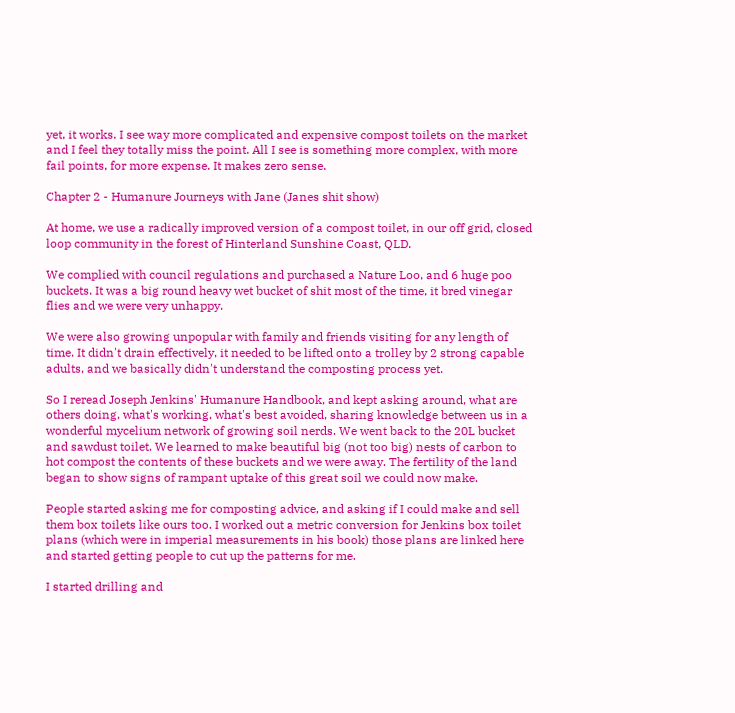yet, it works. I see way more complicated and expensive compost toilets on the market and I feel they totally miss the point. All I see is something more complex, with more fail points, for more expense. It makes zero sense.

Chapter 2 - Humanure Journeys with Jane (Janes shit show)

At home, we use a radically improved version of a compost toilet, in our off grid, closed loop community in the forest of Hinterland Sunshine Coast, QLD.

We complied with council regulations and purchased a Nature Loo, and 6 huge poo buckets. It was a big round heavy wet bucket of shit most of the time, it bred vinegar flies and we were very unhappy.

We were also growing unpopular with family and friends visiting for any length of time. It didn't drain effectively, it needed to be lifted onto a trolley by 2 strong capable adults, and we basically didn't understand the composting process yet.

So I reread Joseph Jenkins' Humanure Handbook, and kept asking around, what are others doing, what's working, what's best avoided, sharing knowledge between us in a wonderful mycelium network of growing soil nerds. We went back to the 20L bucket and sawdust toilet. We learned to make beautiful big (not too big) nests of carbon to hot compost the contents of these buckets and we were away. The fertility of the land began to show signs of rampant uptake of this great soil we could now make.

People started asking me for composting advice, and asking if I could make and sell them box toilets like ours too. I worked out a metric conversion for Jenkins box toilet plans (which were in imperial measurements in his book) those plans are linked here and started getting people to cut up the patterns for me.

I started drilling and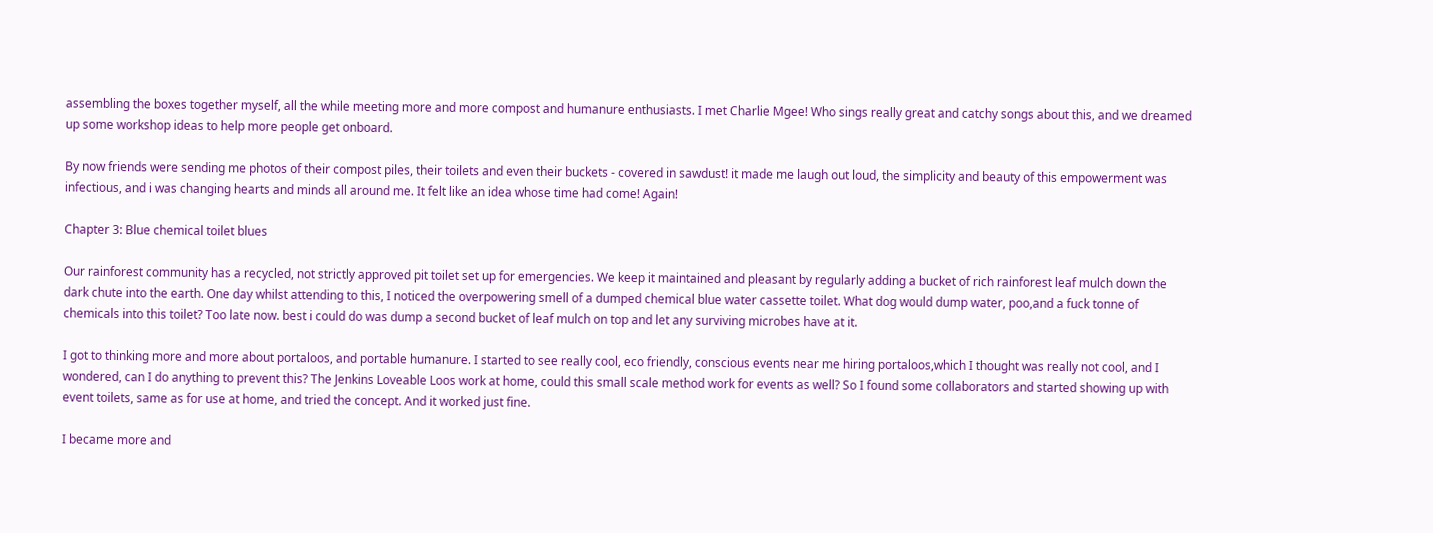assembling the boxes together myself, all the while meeting more and more compost and humanure enthusiasts. I met Charlie Mgee! Who sings really great and catchy songs about this, and we dreamed up some workshop ideas to help more people get onboard.

By now friends were sending me photos of their compost piles, their toilets and even their buckets - covered in sawdust! it made me laugh out loud, the simplicity and beauty of this empowerment was infectious, and i was changing hearts and minds all around me. It felt like an idea whose time had come! Again!

Chapter 3: Blue chemical toilet blues

Our rainforest community has a recycled, not strictly approved pit toilet set up for emergencies. We keep it maintained and pleasant by regularly adding a bucket of rich rainforest leaf mulch down the dark chute into the earth. One day whilst attending to this, I noticed the overpowering smell of a dumped chemical blue water cassette toilet. What dog would dump water, poo,and a fuck tonne of chemicals into this toilet? Too late now. best i could do was dump a second bucket of leaf mulch on top and let any surviving microbes have at it.

I got to thinking more and more about portaloos, and portable humanure. I started to see really cool, eco friendly, conscious events near me hiring portaloos,which I thought was really not cool, and I wondered, can I do anything to prevent this? The Jenkins Loveable Loos work at home, could this small scale method work for events as well? So I found some collaborators and started showing up with event toilets, same as for use at home, and tried the concept. And it worked just fine.

I became more and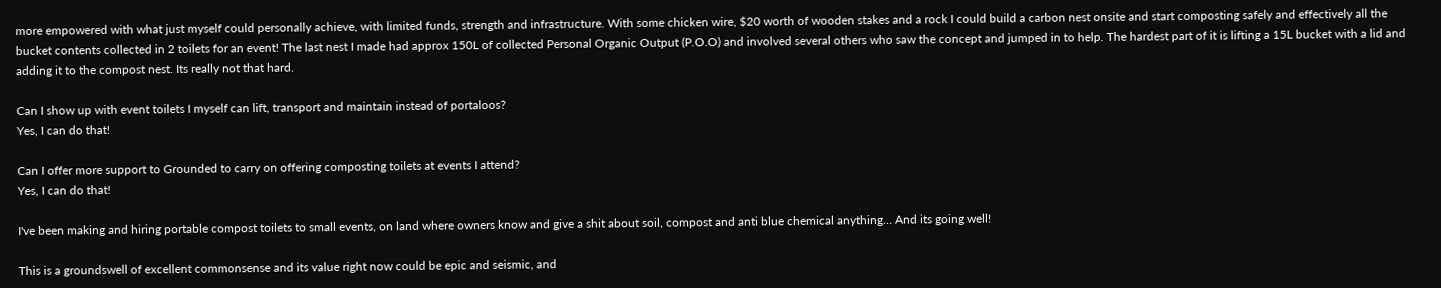more empowered with what just myself could personally achieve, with limited funds, strength and infrastructure. With some chicken wire, $20 worth of wooden stakes and a rock I could build a carbon nest onsite and start composting safely and effectively all the bucket contents collected in 2 toilets for an event! The last nest I made had approx 150L of collected Personal Organic Output (P.O.O) and involved several others who saw the concept and jumped in to help. The hardest part of it is lifting a 15L bucket with a lid and adding it to the compost nest. Its really not that hard.

Can I show up with event toilets I myself can lift, transport and maintain instead of portaloos?
Yes, I can do that!

Can I offer more support to Grounded to carry on offering composting toilets at events I attend?
Yes, I can do that!

I've been making and hiring portable compost toilets to small events, on land where owners know and give a shit about soil, compost and anti blue chemical anything... And its going well!

This is a groundswell of excellent commonsense and its value right now could be epic and seismic, and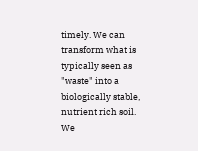timely. We can transform what is typically seen as "waste" into a biologically stable, nutrient rich soil. We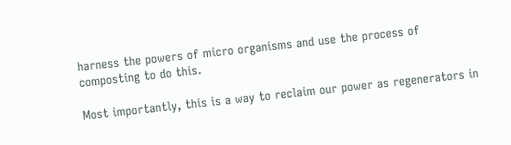harness the powers of micro organisms and use the process of composting to do this.

Most importantly, this is a way to reclaim our power as regenerators in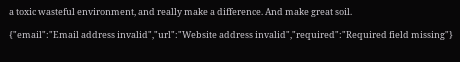a toxic wasteful environment, and really make a difference. And make great soil.

{"email":"Email address invalid","url":"Website address invalid","required":"Required field missing"}